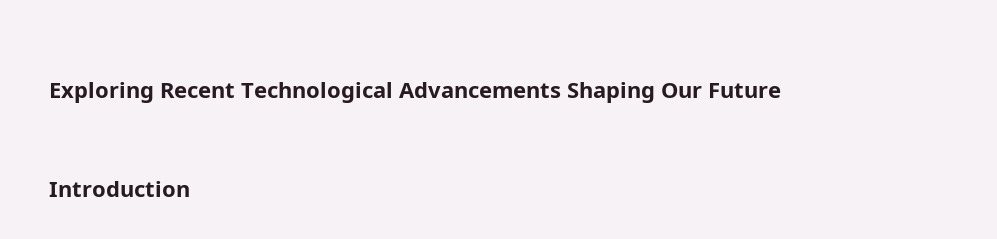Exploring Recent Technological Advancements Shaping Our Future


Introduction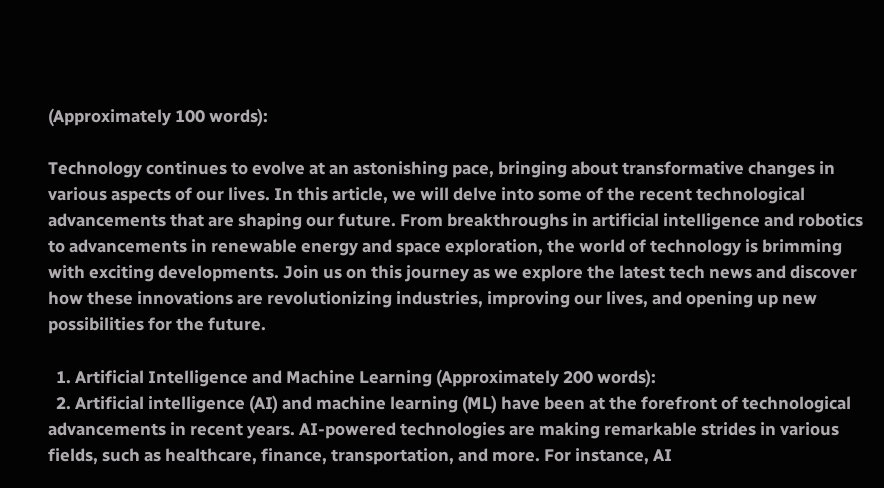(Approximately 100 words):

Technology continues to evolve at an astonishing pace, bringing about transformative changes in various aspects of our lives. In this article, we will delve into some of the recent technological advancements that are shaping our future. From breakthroughs in artificial intelligence and robotics to advancements in renewable energy and space exploration, the world of technology is brimming with exciting developments. Join us on this journey as we explore the latest tech news and discover how these innovations are revolutionizing industries, improving our lives, and opening up new possibilities for the future.

  1. Artificial Intelligence and Machine Learning (Approximately 200 words):
  2. Artificial intelligence (AI) and machine learning (ML) have been at the forefront of technological advancements in recent years. AI-powered technologies are making remarkable strides in various fields, such as healthcare, finance, transportation, and more. For instance, AI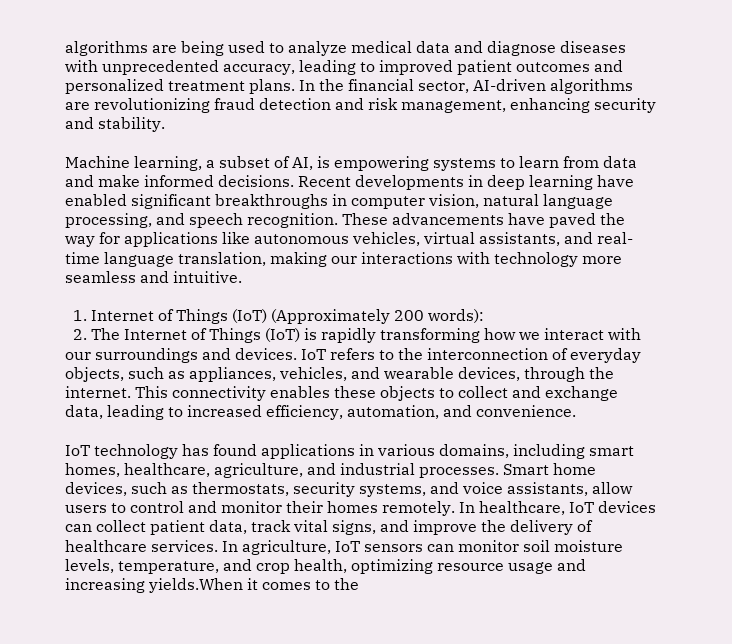algorithms are being used to analyze medical data and diagnose diseases with unprecedented accuracy, leading to improved patient outcomes and personalized treatment plans. In the financial sector, AI-driven algorithms are revolutionizing fraud detection and risk management, enhancing security and stability.

Machine learning, a subset of AI, is empowering systems to learn from data and make informed decisions. Recent developments in deep learning have enabled significant breakthroughs in computer vision, natural language processing, and speech recognition. These advancements have paved the way for applications like autonomous vehicles, virtual assistants, and real-time language translation, making our interactions with technology more seamless and intuitive.

  1. Internet of Things (IoT) (Approximately 200 words):
  2. The Internet of Things (IoT) is rapidly transforming how we interact with our surroundings and devices. IoT refers to the interconnection of everyday objects, such as appliances, vehicles, and wearable devices, through the internet. This connectivity enables these objects to collect and exchange data, leading to increased efficiency, automation, and convenience.

IoT technology has found applications in various domains, including smart homes, healthcare, agriculture, and industrial processes. Smart home devices, such as thermostats, security systems, and voice assistants, allow users to control and monitor their homes remotely. In healthcare, IoT devices can collect patient data, track vital signs, and improve the delivery of healthcare services. In agriculture, IoT sensors can monitor soil moisture levels, temperature, and crop health, optimizing resource usage and increasing yields.When it comes to the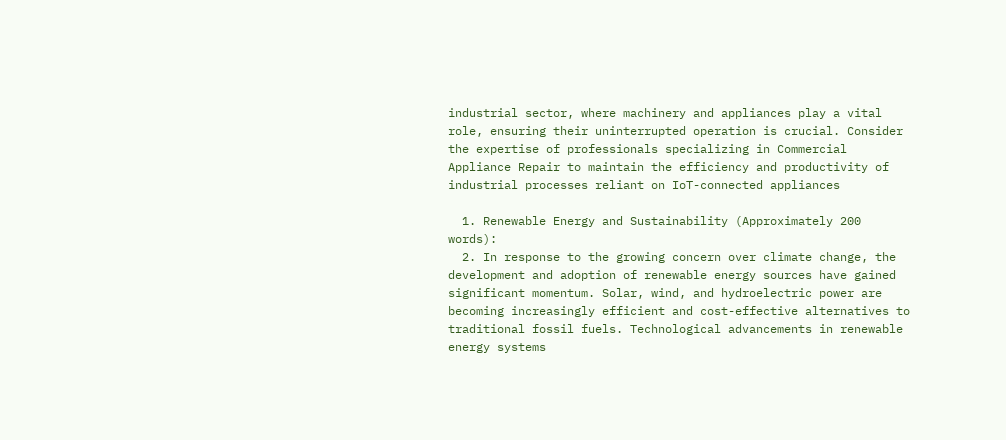industrial sector, where machinery and appliances play a vital role, ensuring their uninterrupted operation is crucial. Consider the expertise of professionals specializing in Commercial Appliance Repair to maintain the efficiency and productivity of industrial processes reliant on IoT-connected appliances

  1. Renewable Energy and Sustainability (Approximately 200 words):
  2. In response to the growing concern over climate change, the development and adoption of renewable energy sources have gained significant momentum. Solar, wind, and hydroelectric power are becoming increasingly efficient and cost-effective alternatives to traditional fossil fuels. Technological advancements in renewable energy systems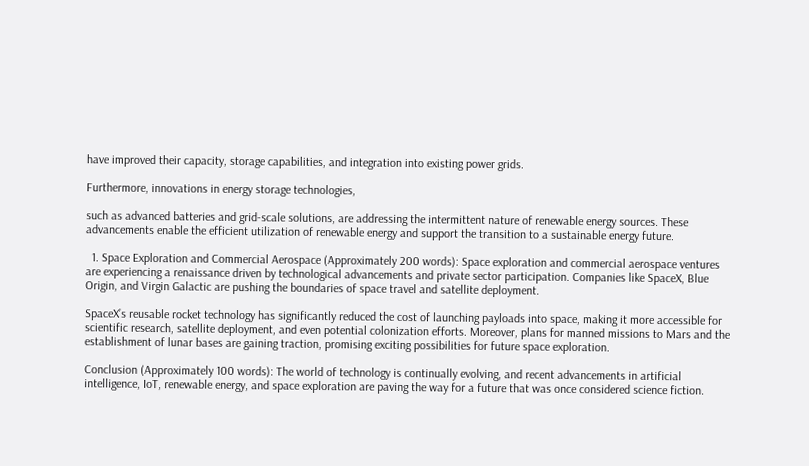have improved their capacity, storage capabilities, and integration into existing power grids.

Furthermore, innovations in energy storage technologies,

such as advanced batteries and grid-scale solutions, are addressing the intermittent nature of renewable energy sources. These advancements enable the efficient utilization of renewable energy and support the transition to a sustainable energy future.

  1. Space Exploration and Commercial Aerospace (Approximately 200 words): Space exploration and commercial aerospace ventures are experiencing a renaissance driven by technological advancements and private sector participation. Companies like SpaceX, Blue Origin, and Virgin Galactic are pushing the boundaries of space travel and satellite deployment.

SpaceX’s reusable rocket technology has significantly reduced the cost of launching payloads into space, making it more accessible for scientific research, satellite deployment, and even potential colonization efforts. Moreover, plans for manned missions to Mars and the establishment of lunar bases are gaining traction, promising exciting possibilities for future space exploration.

Conclusion (Approximately 100 words): The world of technology is continually evolving, and recent advancements in artificial intelligence, IoT, renewable energy, and space exploration are paving the way for a future that was once considered science fiction.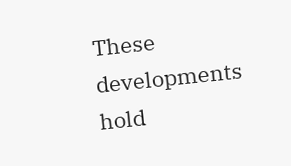These developments hold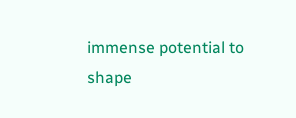immense potential to shape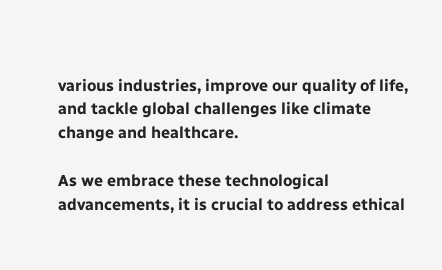various industries, improve our quality of life, and tackle global challenges like climate change and healthcare.

As we embrace these technological advancements, it is crucial to address ethical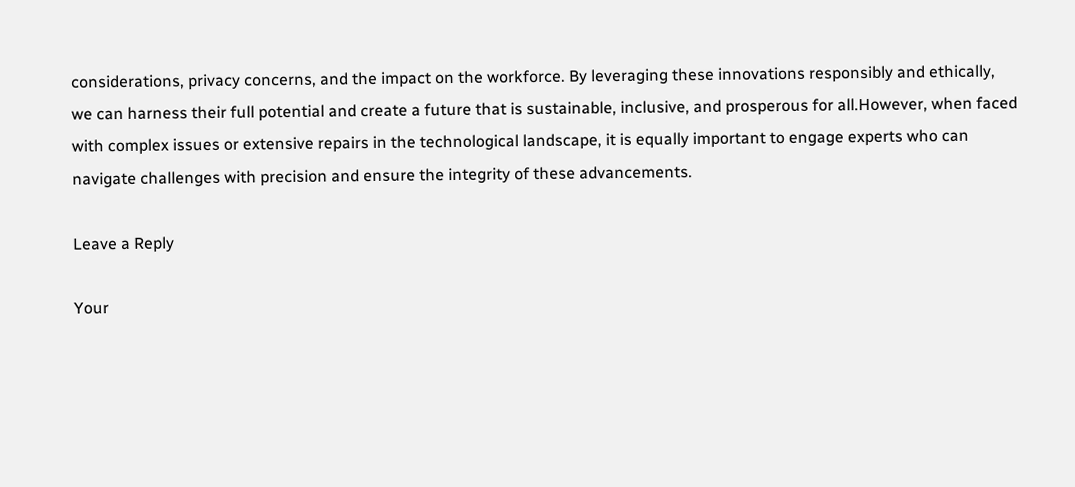considerations, privacy concerns, and the impact on the workforce. By leveraging these innovations responsibly and ethically, we can harness their full potential and create a future that is sustainable, inclusive, and prosperous for all.However, when faced with complex issues or extensive repairs in the technological landscape, it is equally important to engage experts who can navigate challenges with precision and ensure the integrity of these advancements.

Leave a Reply

Your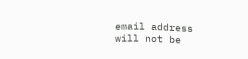email address will not be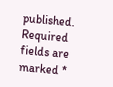published. Required fields are marked *